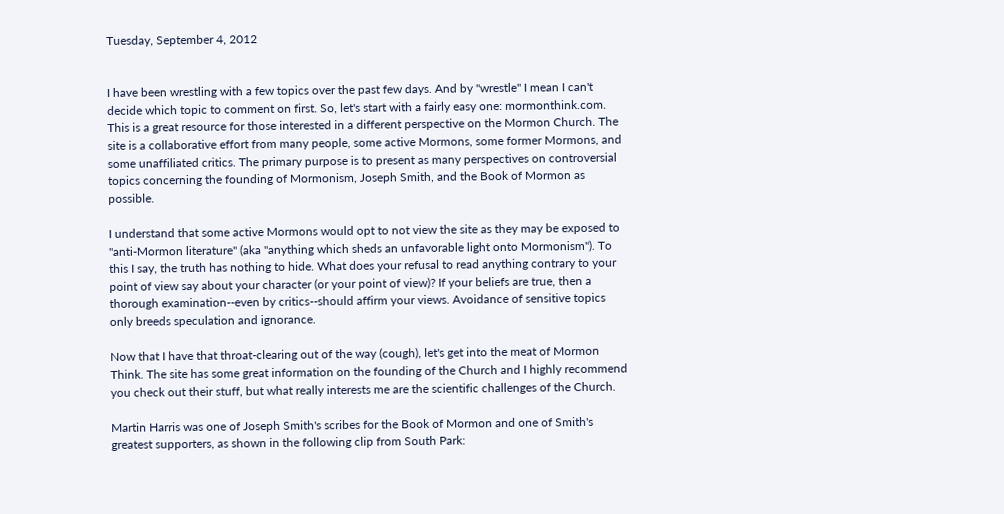Tuesday, September 4, 2012


I have been wrestling with a few topics over the past few days. And by "wrestle" I mean I can't decide which topic to comment on first. So, let's start with a fairly easy one: mormonthink.com. This is a great resource for those interested in a different perspective on the Mormon Church. The site is a collaborative effort from many people, some active Mormons, some former Mormons, and some unaffiliated critics. The primary purpose is to present as many perspectives on controversial topics concerning the founding of Mormonism, Joseph Smith, and the Book of Mormon as possible.

I understand that some active Mormons would opt to not view the site as they may be exposed to "anti-Mormon literature" (aka "anything which sheds an unfavorable light onto Mormonism"). To this I say, the truth has nothing to hide. What does your refusal to read anything contrary to your point of view say about your character (or your point of view)? If your beliefs are true, then a thorough examination--even by critics--should affirm your views. Avoidance of sensitive topics only breeds speculation and ignorance.

Now that I have that throat-clearing out of the way (cough), let's get into the meat of Mormon Think. The site has some great information on the founding of the Church and I highly recommend you check out their stuff, but what really interests me are the scientific challenges of the Church.

Martin Harris was one of Joseph Smith's scribes for the Book of Mormon and one of Smith's greatest supporters, as shown in the following clip from South Park: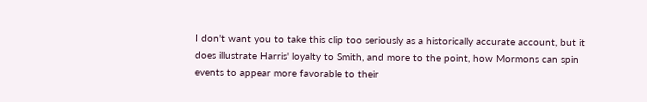I don't want you to take this clip too seriously as a historically accurate account, but it does illustrate Harris' loyalty to Smith, and more to the point, how Mormons can spin events to appear more favorable to their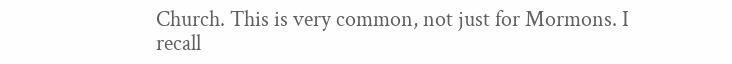Church. This is very common, not just for Mormons. I recall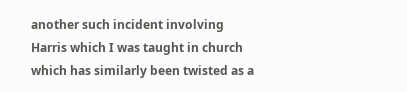another such incident involving Harris which I was taught in church which has similarly been twisted as a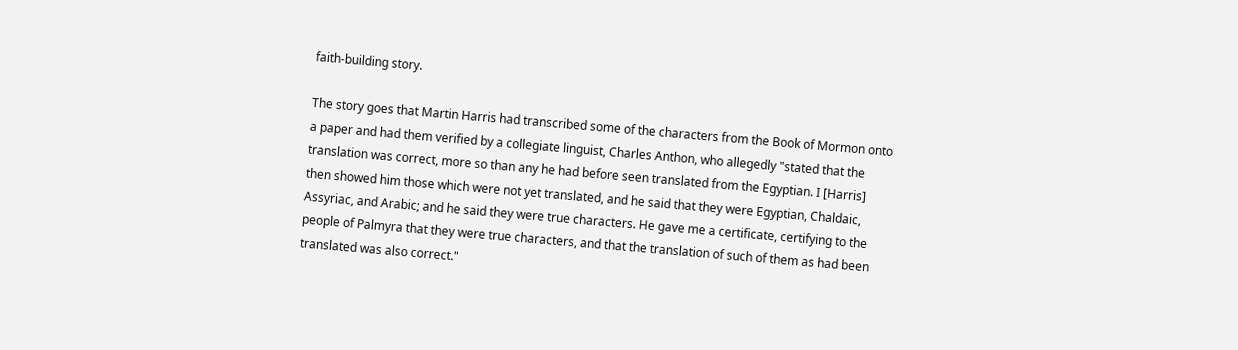faith-building story.

The story goes that Martin Harris had transcribed some of the characters from the Book of Mormon onto a paper and had them verified by a collegiate linguist, Charles Anthon, who allegedly "stated that the translation was correct, more so than any he had before seen translated from the Egyptian. I [Harris] then showed him those which were not yet translated, and he said that they were Egyptian, Chaldaic, Assyriac, and Arabic; and he said they were true characters. He gave me a certificate, certifying to the people of Palmyra that they were true characters, and that the translation of such of them as had been translated was also correct."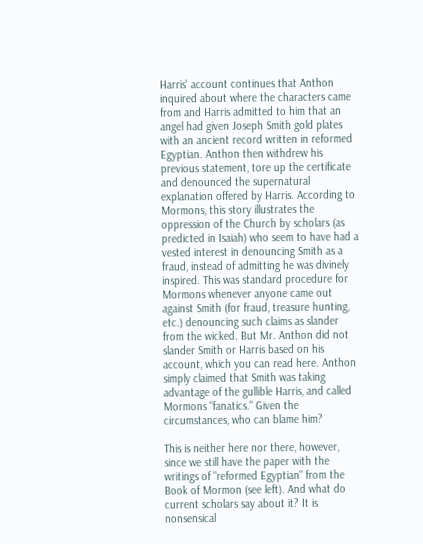Harris' account continues that Anthon inquired about where the characters came from and Harris admitted to him that an angel had given Joseph Smith gold plates with an ancient record written in reformed Egyptian. Anthon then withdrew his previous statement, tore up the certificate and denounced the supernatural explanation offered by Harris. According to Mormons, this story illustrates the oppression of the Church by scholars (as predicted in Isaiah) who seem to have had a vested interest in denouncing Smith as a fraud, instead of admitting he was divinely inspired. This was standard procedure for Mormons whenever anyone came out against Smith (for fraud, treasure hunting, etc.) denouncing such claims as slander from the wicked. But Mr. Anthon did not slander Smith or Harris based on his account, which you can read here. Anthon simply claimed that Smith was taking advantage of the gullible Harris, and called Mormons "fanatics." Given the circumstances, who can blame him?

This is neither here nor there, however, since we still have the paper with the writings of "reformed Egyptian" from the Book of Mormon (see left). And what do current scholars say about it? It is nonsensical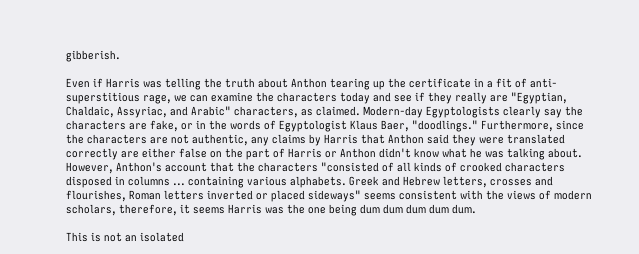gibberish.

Even if Harris was telling the truth about Anthon tearing up the certificate in a fit of anti-superstitious rage, we can examine the characters today and see if they really are "Egyptian, Chaldaic, Assyriac, and Arabic" characters, as claimed. Modern-day Egyptologists clearly say the characters are fake, or in the words of Egyptologist Klaus Baer, "doodlings." Furthermore, since the characters are not authentic, any claims by Harris that Anthon said they were translated correctly are either false on the part of Harris or Anthon didn't know what he was talking about. However, Anthon's account that the characters "consisted of all kinds of crooked characters disposed in columns ... containing various alphabets. Greek and Hebrew letters, crosses and flourishes, Roman letters inverted or placed sideways" seems consistent with the views of modern scholars, therefore, it seems Harris was the one being dum dum dum dum dum.

This is not an isolated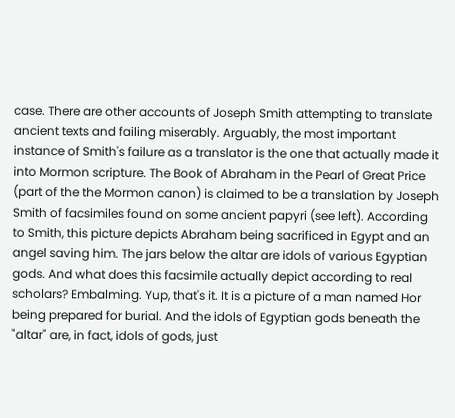case. There are other accounts of Joseph Smith attempting to translate ancient texts and failing miserably. Arguably, the most important instance of Smith's failure as a translator is the one that actually made it into Mormon scripture. The Book of Abraham in the Pearl of Great Price (part of the the Mormon canon) is claimed to be a translation by Joseph Smith of facsimiles found on some ancient papyri (see left). According to Smith, this picture depicts Abraham being sacrificed in Egypt and an angel saving him. The jars below the altar are idols of various Egyptian gods. And what does this facsimile actually depict according to real scholars? Embalming. Yup, that's it. It is a picture of a man named Hor being prepared for burial. And the idols of Egyptian gods beneath the "altar" are, in fact, idols of gods, just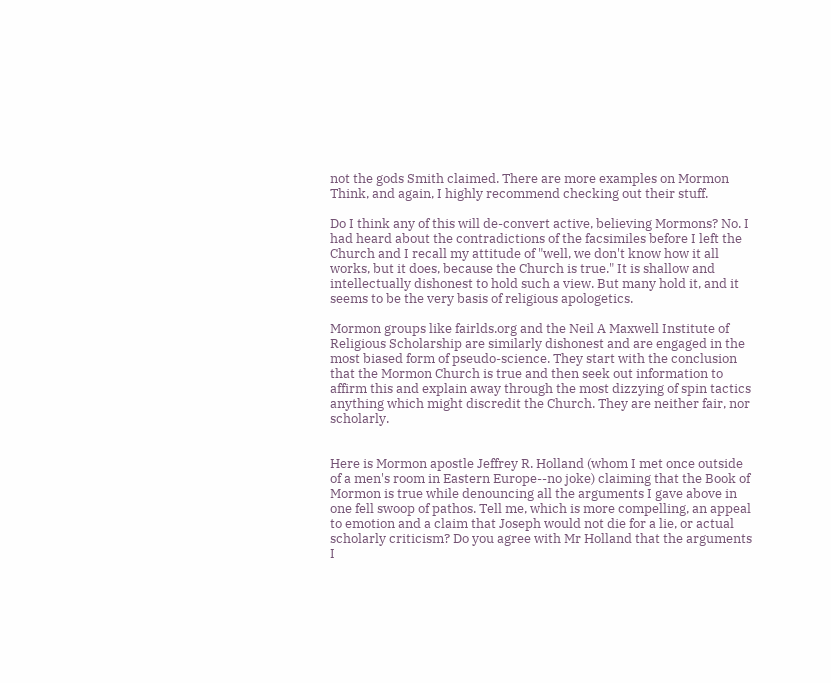not the gods Smith claimed. There are more examples on Mormon Think, and again, I highly recommend checking out their stuff.

Do I think any of this will de-convert active, believing Mormons? No. I had heard about the contradictions of the facsimiles before I left the Church and I recall my attitude of "well, we don't know how it all works, but it does, because the Church is true." It is shallow and intellectually dishonest to hold such a view. But many hold it, and it seems to be the very basis of religious apologetics.

Mormon groups like fairlds.org and the Neil A Maxwell Institute of Religious Scholarship are similarly dishonest and are engaged in the most biased form of pseudo-science. They start with the conclusion that the Mormon Church is true and then seek out information to affirm this and explain away through the most dizzying of spin tactics anything which might discredit the Church. They are neither fair, nor scholarly.


Here is Mormon apostle Jeffrey R. Holland (whom I met once outside of a men's room in Eastern Europe--no joke) claiming that the Book of Mormon is true while denouncing all the arguments I gave above in one fell swoop of pathos. Tell me, which is more compelling, an appeal to emotion and a claim that Joseph would not die for a lie, or actual scholarly criticism? Do you agree with Mr Holland that the arguments I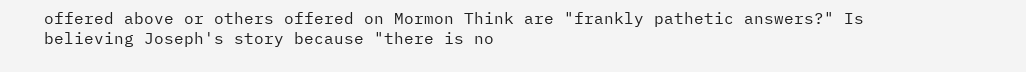offered above or others offered on Mormon Think are "frankly pathetic answers?" Is believing Joseph's story because "there is no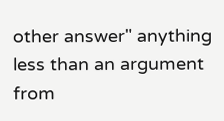other answer" anything less than an argument from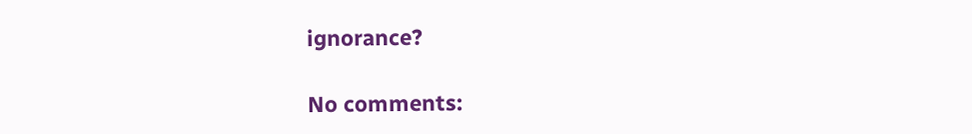ignorance?

No comments: